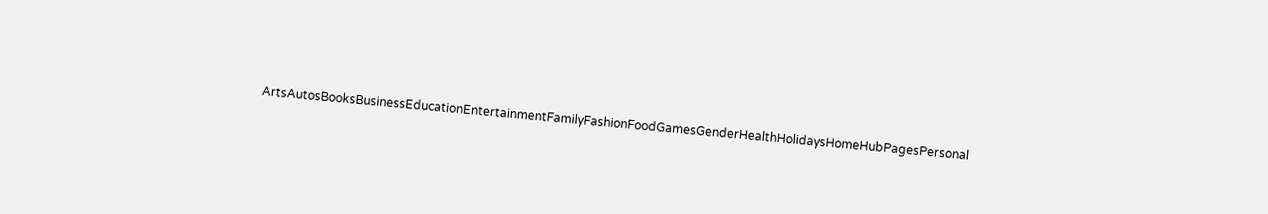ArtsAutosBooksBusinessEducationEntertainmentFamilyFashionFoodGamesGenderHealthHolidaysHomeHubPagesPersonal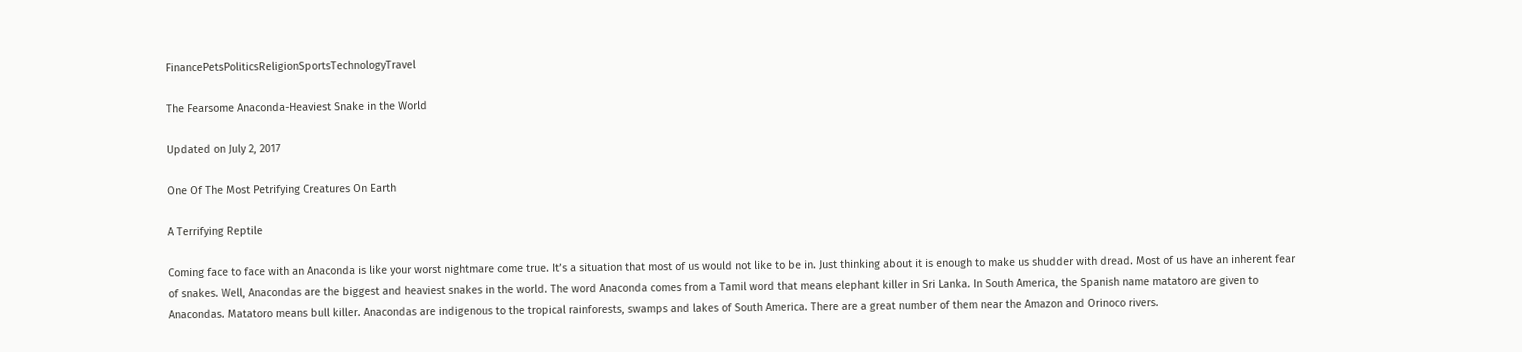FinancePetsPoliticsReligionSportsTechnologyTravel

The Fearsome Anaconda-Heaviest Snake in the World

Updated on July 2, 2017

One Of The Most Petrifying Creatures On Earth

A Terrifying Reptile

Coming face to face with an Anaconda is like your worst nightmare come true. It’s a situation that most of us would not like to be in. Just thinking about it is enough to make us shudder with dread. Most of us have an inherent fear of snakes. Well, Anacondas are the biggest and heaviest snakes in the world. The word Anaconda comes from a Tamil word that means elephant killer in Sri Lanka. In South America, the Spanish name matatoro are given to Anacondas. Matatoro means bull killer. Anacondas are indigenous to the tropical rainforests, swamps and lakes of South America. There are a great number of them near the Amazon and Orinoco rivers.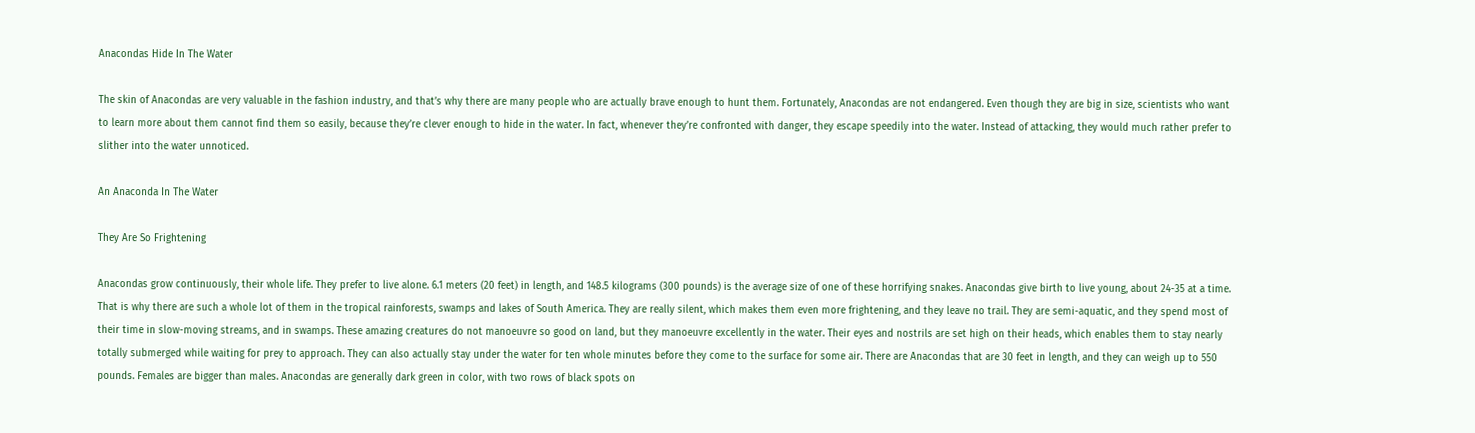Anacondas Hide In The Water

The skin of Anacondas are very valuable in the fashion industry, and that’s why there are many people who are actually brave enough to hunt them. Fortunately, Anacondas are not endangered. Even though they are big in size, scientists who want to learn more about them cannot find them so easily, because they’re clever enough to hide in the water. In fact, whenever they’re confronted with danger, they escape speedily into the water. Instead of attacking, they would much rather prefer to slither into the water unnoticed.

An Anaconda In The Water

They Are So Frightening

Anacondas grow continuously, their whole life. They prefer to live alone. 6.1 meters (20 feet) in length, and 148.5 kilograms (300 pounds) is the average size of one of these horrifying snakes. Anacondas give birth to live young, about 24-35 at a time. That is why there are such a whole lot of them in the tropical rainforests, swamps and lakes of South America. They are really silent, which makes them even more frightening, and they leave no trail. They are semi-aquatic, and they spend most of their time in slow-moving streams, and in swamps. These amazing creatures do not manoeuvre so good on land, but they manoeuvre excellently in the water. Their eyes and nostrils are set high on their heads, which enables them to stay nearly totally submerged while waiting for prey to approach. They can also actually stay under the water for ten whole minutes before they come to the surface for some air. There are Anacondas that are 30 feet in length, and they can weigh up to 550 pounds. Females are bigger than males. Anacondas are generally dark green in color, with two rows of black spots on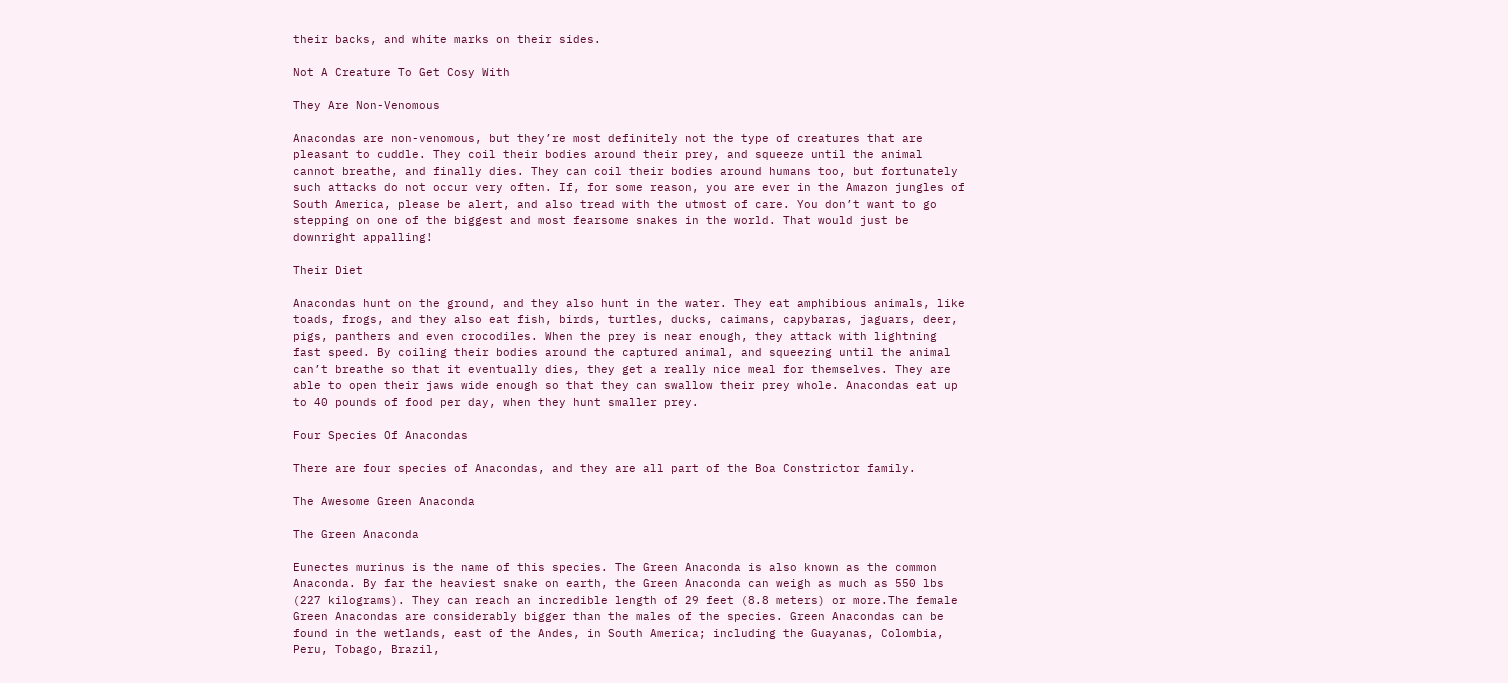their backs, and white marks on their sides.

Not A Creature To Get Cosy With

They Are Non-Venomous

Anacondas are non-venomous, but they’re most definitely not the type of creatures that are pleasant to cuddle. They coil their bodies around their prey, and squeeze until the animal cannot breathe, and finally dies. They can coil their bodies around humans too, but fortunately such attacks do not occur very often. If, for some reason, you are ever in the Amazon jungles of South America, please be alert, and also tread with the utmost of care. You don’t want to go stepping on one of the biggest and most fearsome snakes in the world. That would just be downright appalling!

Their Diet

Anacondas hunt on the ground, and they also hunt in the water. They eat amphibious animals, like toads, frogs, and they also eat fish, birds, turtles, ducks, caimans, capybaras, jaguars, deer, pigs, panthers and even crocodiles. When the prey is near enough, they attack with lightning fast speed. By coiling their bodies around the captured animal, and squeezing until the animal can’t breathe so that it eventually dies, they get a really nice meal for themselves. They are able to open their jaws wide enough so that they can swallow their prey whole. Anacondas eat up to 40 pounds of food per day, when they hunt smaller prey.

Four Species Of Anacondas

There are four species of Anacondas, and they are all part of the Boa Constrictor family.

The Awesome Green Anaconda

The Green Anaconda

Eunectes murinus is the name of this species. The Green Anaconda is also known as the common Anaconda. By far the heaviest snake on earth, the Green Anaconda can weigh as much as 550 lbs (227 kilograms). They can reach an incredible length of 29 feet (8.8 meters) or more.The female Green Anacondas are considerably bigger than the males of the species. Green Anacondas can be found in the wetlands, east of the Andes, in South America; including the Guayanas, Colombia, Peru, Tobago, Brazil,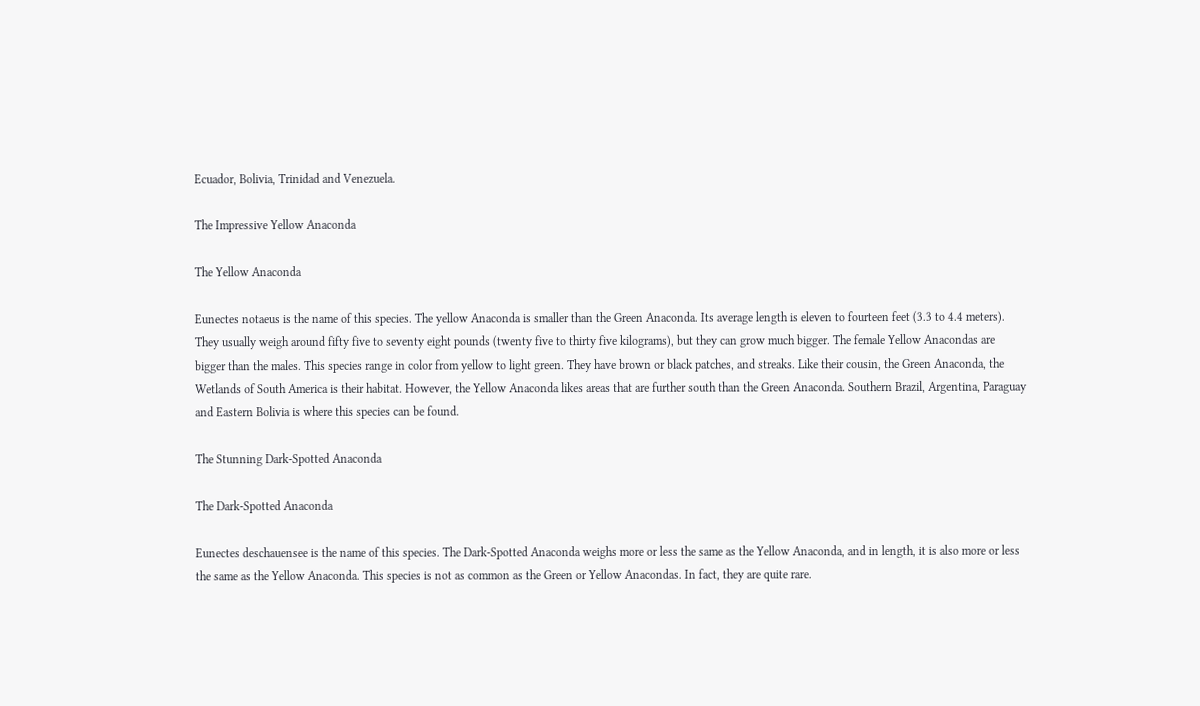Ecuador, Bolivia, Trinidad and Venezuela.

The Impressive Yellow Anaconda

The Yellow Anaconda

Eunectes notaeus is the name of this species. The yellow Anaconda is smaller than the Green Anaconda. Its average length is eleven to fourteen feet (3.3 to 4.4 meters). They usually weigh around fifty five to seventy eight pounds (twenty five to thirty five kilograms), but they can grow much bigger. The female Yellow Anacondas are bigger than the males. This species range in color from yellow to light green. They have brown or black patches, and streaks. Like their cousin, the Green Anaconda, the Wetlands of South America is their habitat. However, the Yellow Anaconda likes areas that are further south than the Green Anaconda. Southern Brazil, Argentina, Paraguay and Eastern Bolivia is where this species can be found.

The Stunning Dark-Spotted Anaconda

The Dark-Spotted Anaconda

Eunectes deschauensee is the name of this species. The Dark-Spotted Anaconda weighs more or less the same as the Yellow Anaconda, and in length, it is also more or less the same as the Yellow Anaconda. This species is not as common as the Green or Yellow Anacondas. In fact, they are quite rare.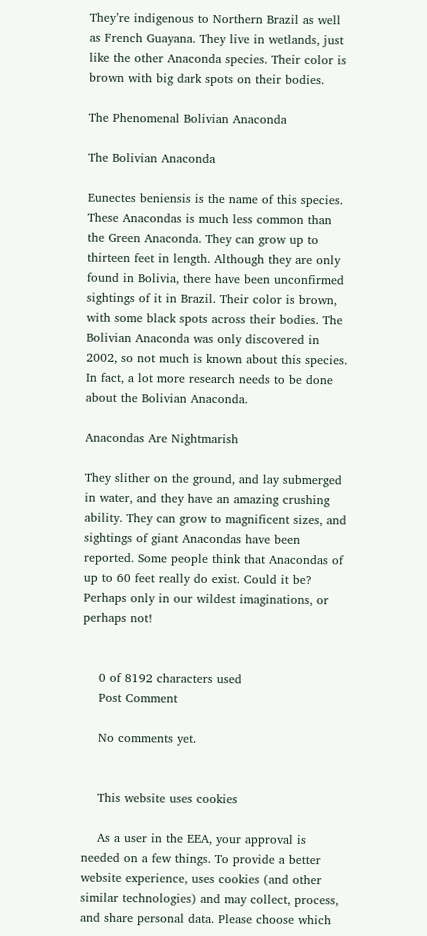They’re indigenous to Northern Brazil as well as French Guayana. They live in wetlands, just like the other Anaconda species. Their color is brown with big dark spots on their bodies.

The Phenomenal Bolivian Anaconda

The Bolivian Anaconda

Eunectes beniensis is the name of this species. These Anacondas is much less common than the Green Anaconda. They can grow up to thirteen feet in length. Although they are only found in Bolivia, there have been unconfirmed sightings of it in Brazil. Their color is brown, with some black spots across their bodies. The Bolivian Anaconda was only discovered in 2002, so not much is known about this species. In fact, a lot more research needs to be done about the Bolivian Anaconda.

Anacondas Are Nightmarish

They slither on the ground, and lay submerged in water, and they have an amazing crushing ability. They can grow to magnificent sizes, and sightings of giant Anacondas have been reported. Some people think that Anacondas of up to 60 feet really do exist. Could it be? Perhaps only in our wildest imaginations, or perhaps not!


    0 of 8192 characters used
    Post Comment

    No comments yet.


    This website uses cookies

    As a user in the EEA, your approval is needed on a few things. To provide a better website experience, uses cookies (and other similar technologies) and may collect, process, and share personal data. Please choose which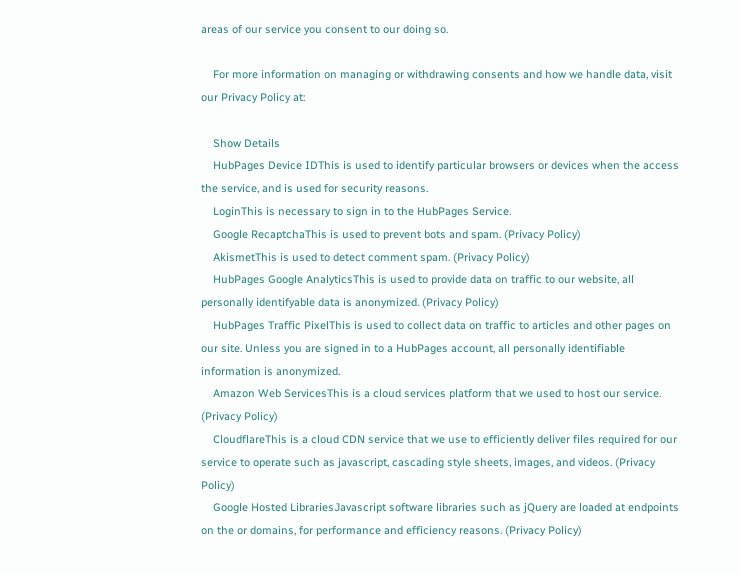areas of our service you consent to our doing so.

    For more information on managing or withdrawing consents and how we handle data, visit our Privacy Policy at:

    Show Details
    HubPages Device IDThis is used to identify particular browsers or devices when the access the service, and is used for security reasons.
    LoginThis is necessary to sign in to the HubPages Service.
    Google RecaptchaThis is used to prevent bots and spam. (Privacy Policy)
    AkismetThis is used to detect comment spam. (Privacy Policy)
    HubPages Google AnalyticsThis is used to provide data on traffic to our website, all personally identifyable data is anonymized. (Privacy Policy)
    HubPages Traffic PixelThis is used to collect data on traffic to articles and other pages on our site. Unless you are signed in to a HubPages account, all personally identifiable information is anonymized.
    Amazon Web ServicesThis is a cloud services platform that we used to host our service. (Privacy Policy)
    CloudflareThis is a cloud CDN service that we use to efficiently deliver files required for our service to operate such as javascript, cascading style sheets, images, and videos. (Privacy Policy)
    Google Hosted LibrariesJavascript software libraries such as jQuery are loaded at endpoints on the or domains, for performance and efficiency reasons. (Privacy Policy)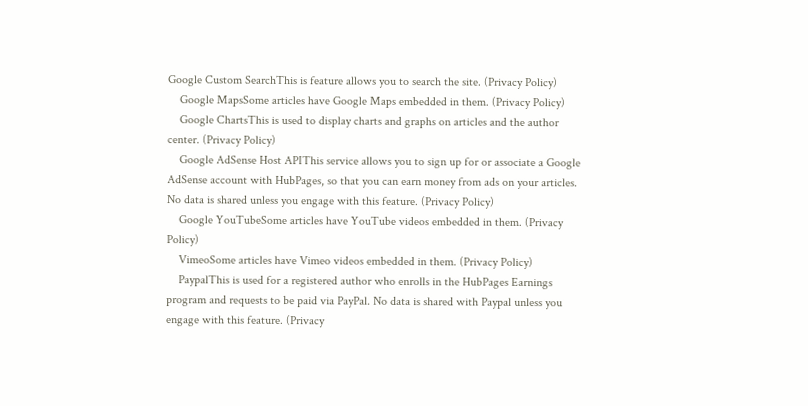Google Custom SearchThis is feature allows you to search the site. (Privacy Policy)
    Google MapsSome articles have Google Maps embedded in them. (Privacy Policy)
    Google ChartsThis is used to display charts and graphs on articles and the author center. (Privacy Policy)
    Google AdSense Host APIThis service allows you to sign up for or associate a Google AdSense account with HubPages, so that you can earn money from ads on your articles. No data is shared unless you engage with this feature. (Privacy Policy)
    Google YouTubeSome articles have YouTube videos embedded in them. (Privacy Policy)
    VimeoSome articles have Vimeo videos embedded in them. (Privacy Policy)
    PaypalThis is used for a registered author who enrolls in the HubPages Earnings program and requests to be paid via PayPal. No data is shared with Paypal unless you engage with this feature. (Privacy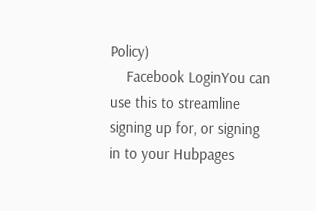Policy)
    Facebook LoginYou can use this to streamline signing up for, or signing in to your Hubpages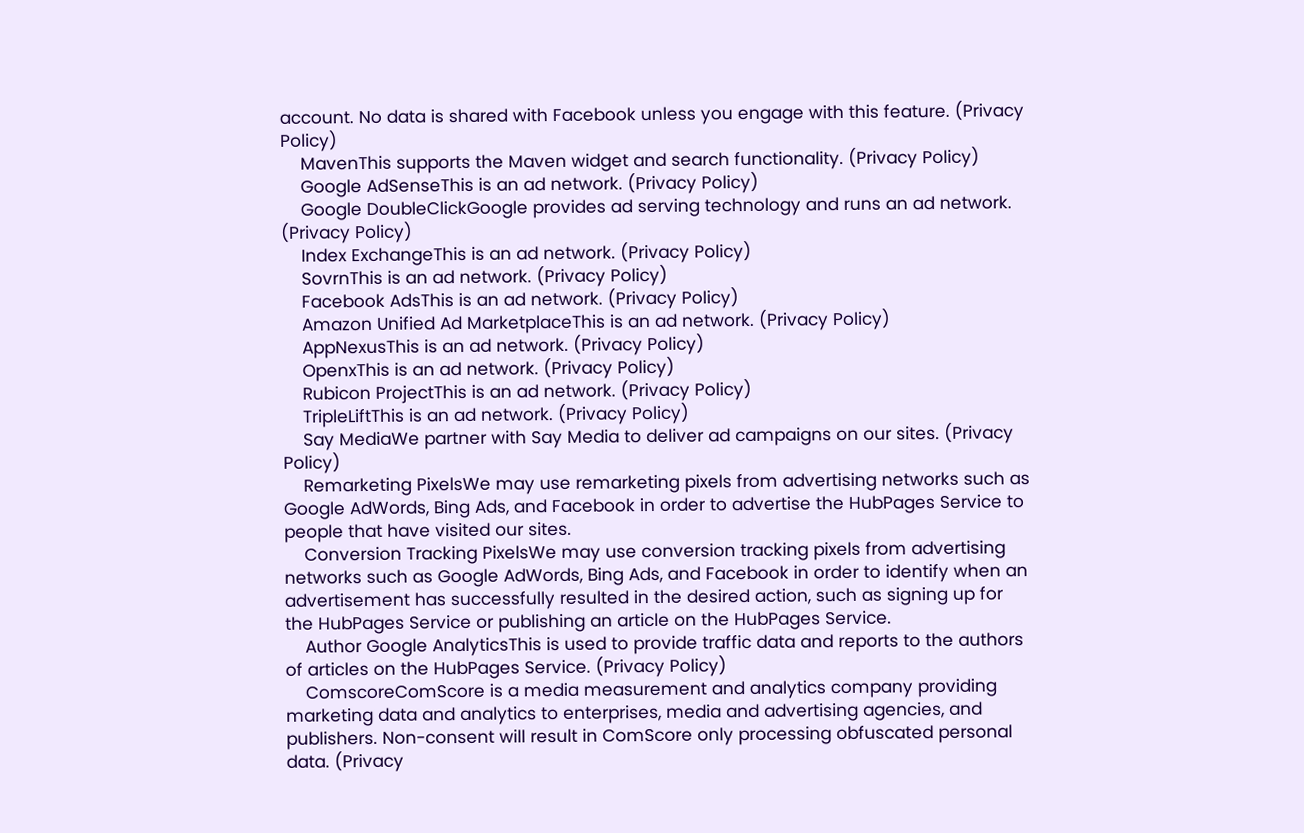account. No data is shared with Facebook unless you engage with this feature. (Privacy Policy)
    MavenThis supports the Maven widget and search functionality. (Privacy Policy)
    Google AdSenseThis is an ad network. (Privacy Policy)
    Google DoubleClickGoogle provides ad serving technology and runs an ad network. (Privacy Policy)
    Index ExchangeThis is an ad network. (Privacy Policy)
    SovrnThis is an ad network. (Privacy Policy)
    Facebook AdsThis is an ad network. (Privacy Policy)
    Amazon Unified Ad MarketplaceThis is an ad network. (Privacy Policy)
    AppNexusThis is an ad network. (Privacy Policy)
    OpenxThis is an ad network. (Privacy Policy)
    Rubicon ProjectThis is an ad network. (Privacy Policy)
    TripleLiftThis is an ad network. (Privacy Policy)
    Say MediaWe partner with Say Media to deliver ad campaigns on our sites. (Privacy Policy)
    Remarketing PixelsWe may use remarketing pixels from advertising networks such as Google AdWords, Bing Ads, and Facebook in order to advertise the HubPages Service to people that have visited our sites.
    Conversion Tracking PixelsWe may use conversion tracking pixels from advertising networks such as Google AdWords, Bing Ads, and Facebook in order to identify when an advertisement has successfully resulted in the desired action, such as signing up for the HubPages Service or publishing an article on the HubPages Service.
    Author Google AnalyticsThis is used to provide traffic data and reports to the authors of articles on the HubPages Service. (Privacy Policy)
    ComscoreComScore is a media measurement and analytics company providing marketing data and analytics to enterprises, media and advertising agencies, and publishers. Non-consent will result in ComScore only processing obfuscated personal data. (Privacy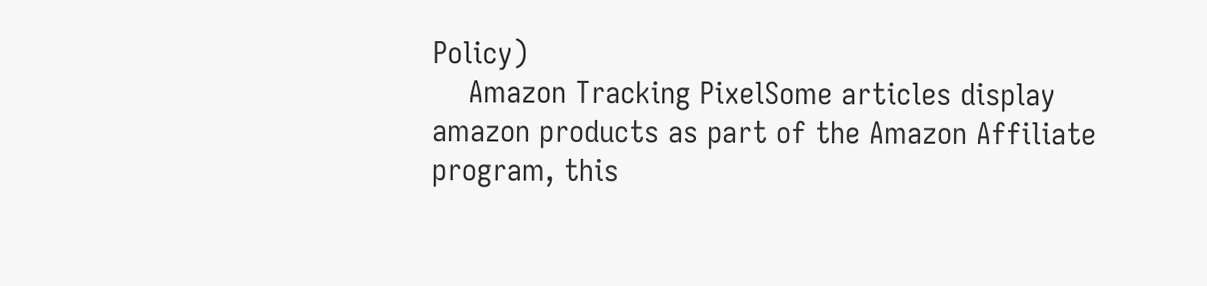Policy)
    Amazon Tracking PixelSome articles display amazon products as part of the Amazon Affiliate program, this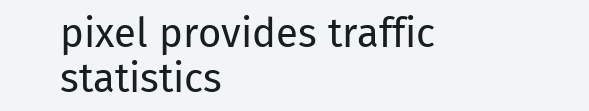pixel provides traffic statistics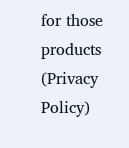for those products (Privacy Policy)